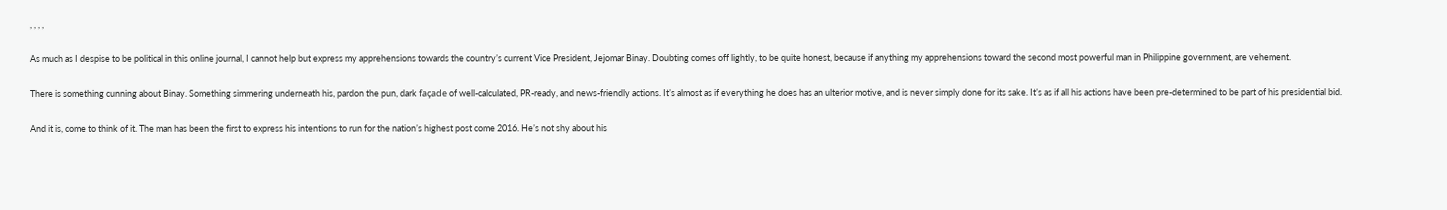, , , ,

As much as I despise to be political in this online journal, I cannot help but express my apprehensions towards the country’s current Vice President, Jejomar Binay. Doubting comes off lightly, to be quite honest, because if anything my apprehensions toward the second most powerful man in Philippine government, are vehement.

There is something cunning about Binay. Something simmering underneath his, pardon the pun, dark façade of well-calculated, PR-ready, and news-friendly actions. It’s almost as if everything he does has an ulterior motive, and is never simply done for its sake. It’s as if all his actions have been pre-determined to be part of his presidential bid.

And it is, come to think of it. The man has been the first to express his intentions to run for the nation’s highest post come 2016. He’s not shy about his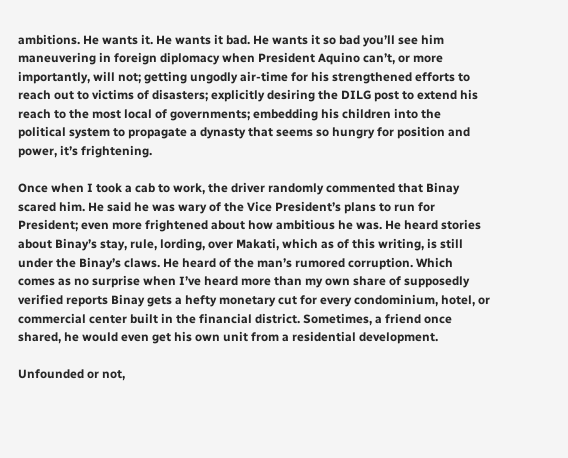ambitions. He wants it. He wants it bad. He wants it so bad you’ll see him maneuvering in foreign diplomacy when President Aquino can’t, or more importantly, will not; getting ungodly air-time for his strengthened efforts to reach out to victims of disasters; explicitly desiring the DILG post to extend his reach to the most local of governments; embedding his children into the political system to propagate a dynasty that seems so hungry for position and power, it’s frightening.

Once when I took a cab to work, the driver randomly commented that Binay scared him. He said he was wary of the Vice President’s plans to run for President; even more frightened about how ambitious he was. He heard stories about Binay’s stay, rule, lording, over Makati, which as of this writing, is still under the Binay’s claws. He heard of the man’s rumored corruption. Which comes as no surprise when I’ve heard more than my own share of supposedly verified reports Binay gets a hefty monetary cut for every condominium, hotel, or commercial center built in the financial district. Sometimes, a friend once shared, he would even get his own unit from a residential development.

Unfounded or not,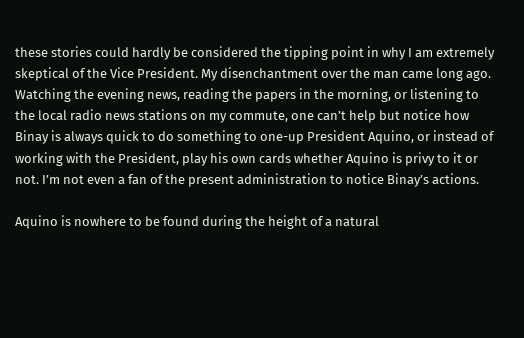these stories could hardly be considered the tipping point in why I am extremely skeptical of the Vice President. My disenchantment over the man came long ago. Watching the evening news, reading the papers in the morning, or listening to the local radio news stations on my commute, one can’t help but notice how Binay is always quick to do something to one-up President Aquino, or instead of working with the President, play his own cards whether Aquino is privy to it or not. I’m not even a fan of the present administration to notice Binay’s actions.

Aquino is nowhere to be found during the height of a natural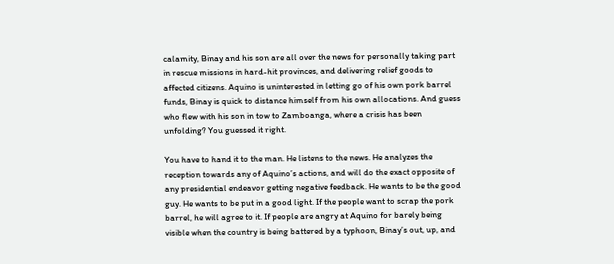calamity, Binay and his son are all over the news for personally taking part in rescue missions in hard-hit provinces, and delivering relief goods to affected citizens. Aquino is uninterested in letting go of his own pork barrel funds, Binay is quick to distance himself from his own allocations. And guess who flew with his son in tow to Zamboanga, where a crisis has been unfolding? You guessed it right.

You have to hand it to the man. He listens to the news. He analyzes the reception towards any of Aquino’s actions, and will do the exact opposite of any presidential endeavor getting negative feedback. He wants to be the good guy. He wants to be put in a good light. If the people want to scrap the pork barrel, he will agree to it. If people are angry at Aquino for barely being visible when the country is being battered by a typhoon, Binay’s out, up, and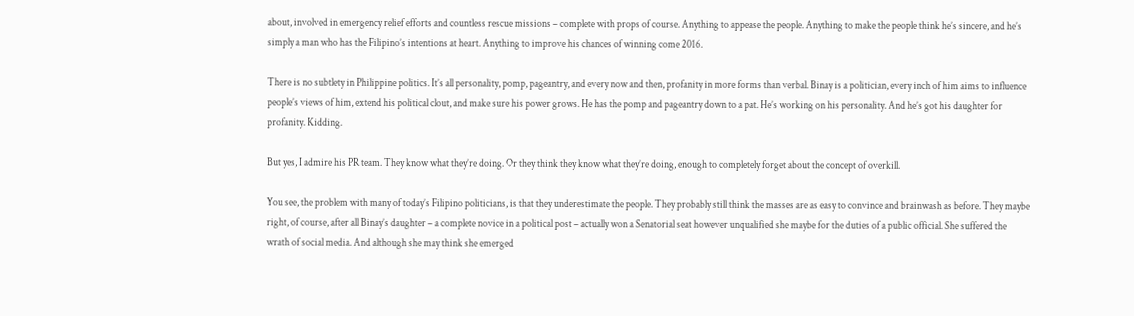about, involved in emergency relief efforts and countless rescue missions – complete with props of course. Anything to appease the people. Anything to make the people think he’s sincere, and he’s simply a man who has the Filipino’s intentions at heart. Anything to improve his chances of winning come 2016.

There is no subtlety in Philippine politics. It’s all personality, pomp, pageantry, and every now and then, profanity in more forms than verbal. Binay is a politician, every inch of him aims to influence people’s views of him, extend his political clout, and make sure his power grows. He has the pomp and pageantry down to a pat. He’s working on his personality. And he’s got his daughter for profanity. Kidding.

But yes, I admire his PR team. They know what they’re doing. Or they think they know what they’re doing, enough to completely forget about the concept of overkill.

You see, the problem with many of today’s Filipino politicians, is that they underestimate the people. They probably still think the masses are as easy to convince and brainwash as before. They maybe right, of course, after all Binay’s daughter – a complete novice in a political post – actually won a Senatorial seat however unqualified she maybe for the duties of a public official. She suffered the wrath of social media. And although she may think she emerged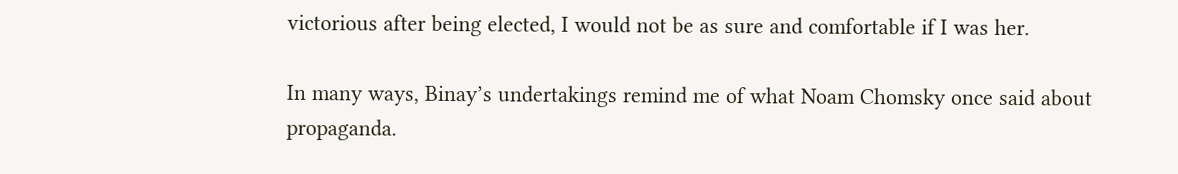victorious after being elected, I would not be as sure and comfortable if I was her.

In many ways, Binay’s undertakings remind me of what Noam Chomsky once said about propaganda.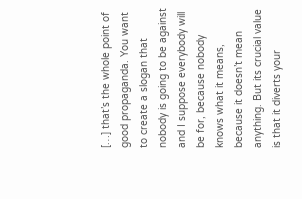[…] that’s the whole point of good propaganda. You want to create a slogan that nobody is going to be against and I suppose everybody will be for, because nobody knows what it means, because it doesn’t mean anything. But its crucial value is that it diverts your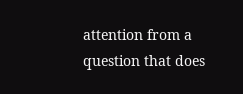attention from a question that does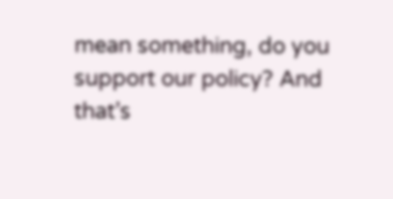mean something, do you support our policy? And that’s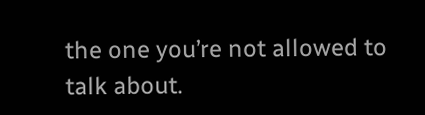the one you’re not allowed to talk about.